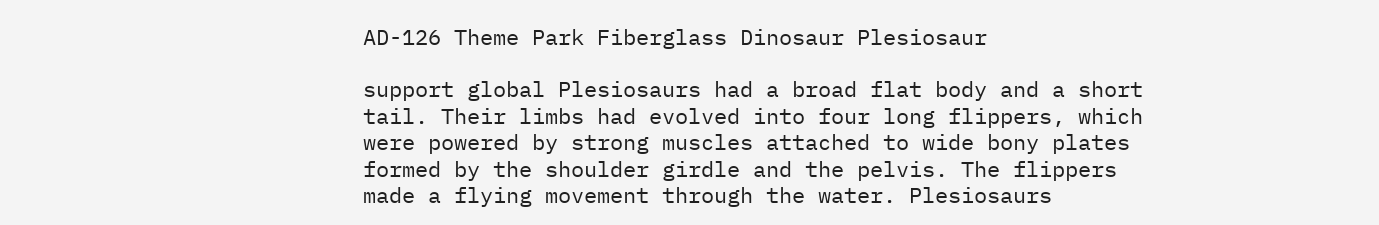AD-126 Theme Park Fiberglass Dinosaur Plesiosaur

support global Plesiosaurs had a broad flat body and a short tail. Their limbs had evolved into four long flippers, which were powered by strong muscles attached to wide bony plates formed by the shoulder girdle and the pelvis. The flippers made a flying movement through the water. Plesiosaurs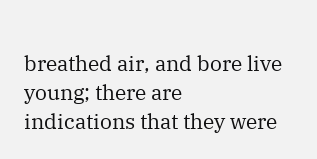breathed air, and bore live young; there are indications that they were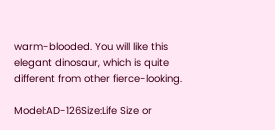warm-blooded. You will like this elegant dinosaur, which is quite different from other fierce-looking.

Model:AD-126Size:Life Size or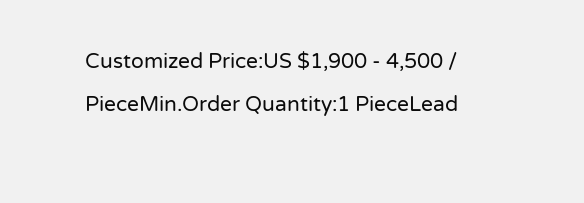Customized Price:US $1,900 - 4,500 / PieceMin.Order Quantity:1 PieceLead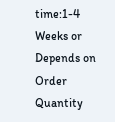time:1-4 Weeks or Depends on Order Quantity